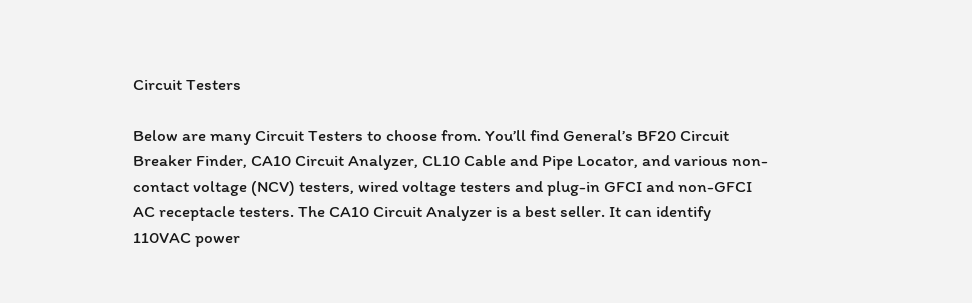Circuit Testers

Below are many Circuit Testers to choose from. You’ll find General’s BF20 Circuit Breaker Finder, CA10 Circuit Analyzer, CL10 Cable and Pipe Locator, and various non-contact voltage (NCV) testers, wired voltage testers and plug-in GFCI and non-GFCI AC receptacle testers. The CA10 Circuit Analyzer is a best seller. It can identify 110VAC power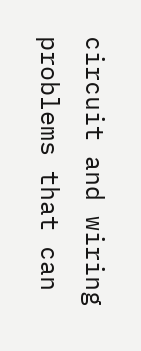circuit and wiring problems that can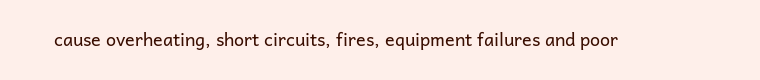cause overheating, short circuits, fires, equipment failures and poor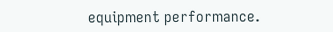equipment performance.